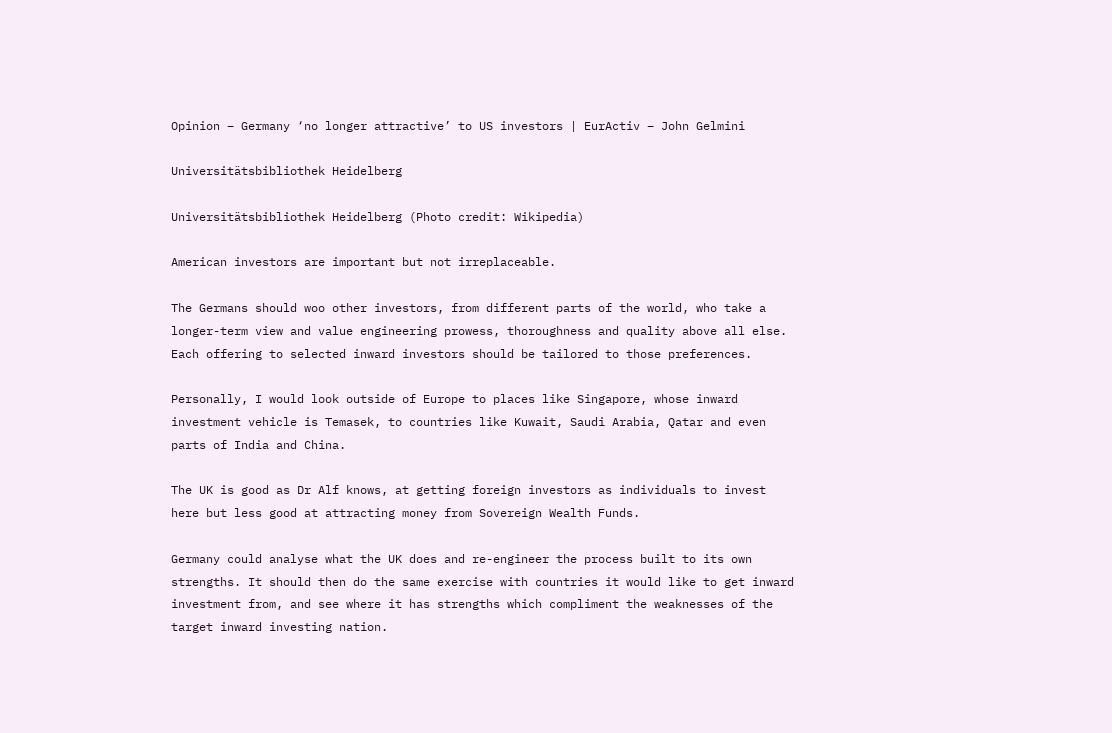Opinion – Germany ‘no longer attractive’ to US investors | EurActiv – John Gelmini

Universitätsbibliothek Heidelberg

Universitätsbibliothek Heidelberg (Photo credit: Wikipedia)

American investors are important but not irreplaceable.

The Germans should woo other investors, from different parts of the world, who take a longer-term view and value engineering prowess, thoroughness and quality above all else. Each offering to selected inward investors should be tailored to those preferences.

Personally, I would look outside of Europe to places like Singapore, whose inward investment vehicle is Temasek, to countries like Kuwait, Saudi Arabia, Qatar and even parts of India and China.

The UK is good as Dr Alf knows, at getting foreign investors as individuals to invest here but less good at attracting money from Sovereign Wealth Funds.

Germany could analyse what the UK does and re-engineer the process built to its own strengths. It should then do the same exercise with countries it would like to get inward investment from, and see where it has strengths which compliment the weaknesses of the target inward investing nation.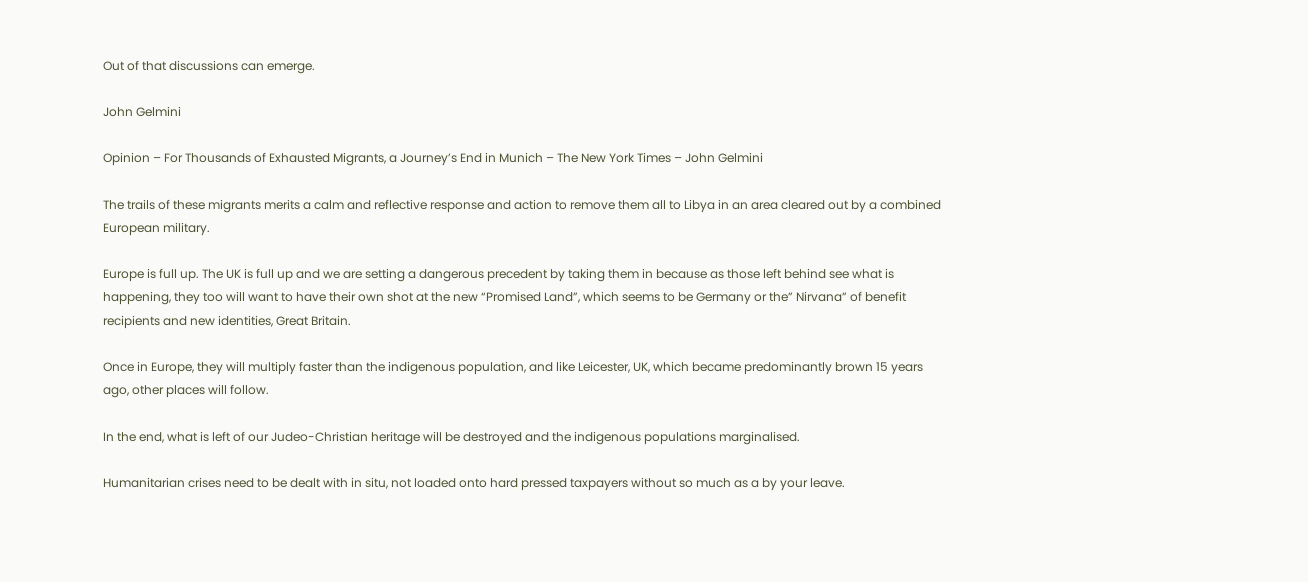Out of that discussions can emerge.

John Gelmini

Opinion – For Thousands of Exhausted Migrants, a Journey’s End in Munich – The New York Times – John Gelmini

The trails of these migrants merits a calm and reflective response and action to remove them all to Libya in an area cleared out by a combined European military.

Europe is full up. The UK is full up and we are setting a dangerous precedent by taking them in because as those left behind see what is happening, they too will want to have their own shot at the new “Promised Land”, which seems to be Germany or the” Nirvana” of benefit recipients and new identities, Great Britain.

Once in Europe, they will multiply faster than the indigenous population, and like Leicester, UK, which became predominantly brown 15 years ago, other places will follow.

In the end, what is left of our Judeo-Christian heritage will be destroyed and the indigenous populations marginalised.

Humanitarian crises need to be dealt with in situ, not loaded onto hard pressed taxpayers without so much as a by your leave.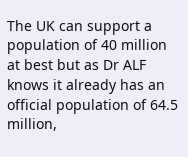The UK can support a population of 40 million at best but as Dr ALF knows it already has an official population of 64.5 million,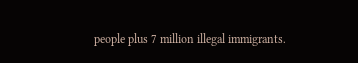people plus 7 million illegal immigrants.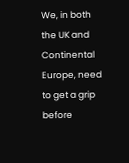We, in both the UK and Continental Europe, need to get a grip before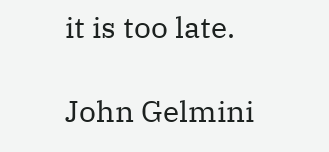it is too late.

John Gelmini